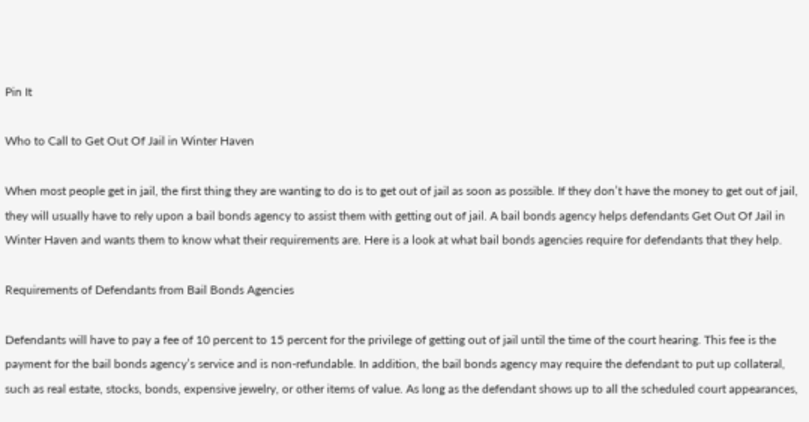Pin It

Who to Call to Get Out Of Jail in Winter Haven

When most people get in jail, the first thing they are wanting to do is to get out of jail as soon as possible. If they don’t have the money to get out of jail, they will usually have to rely upon a bail bonds agency to assist them with getting out of jail. A bail bonds agency helps defendants Get Out Of Jail in Winter Haven and wants them to know what their requirements are. Here is a look at what bail bonds agencies require for defendants that they help.

Requirements of Defendants from Bail Bonds Agencies

Defendants will have to pay a fee of 10 percent to 15 percent for the privilege of getting out of jail until the time of the court hearing. This fee is the payment for the bail bonds agency’s service and is non-refundable. In addition, the bail bonds agency may require the defendant to put up collateral, such as real estate, stocks, bonds, expensive jewelry, or other items of value. As long as the defendant shows up to all the scheduled court appearances,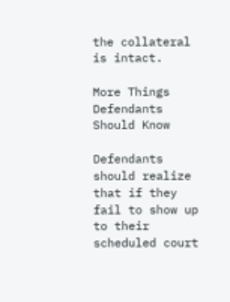the collateral is intact.

More Things Defendants Should Know

Defendants should realize that if they fail to show up to their scheduled court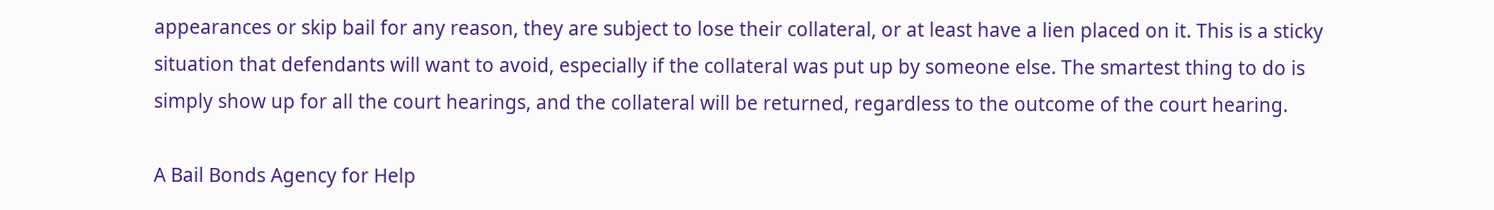appearances or skip bail for any reason, they are subject to lose their collateral, or at least have a lien placed on it. This is a sticky situation that defendants will want to avoid, especially if the collateral was put up by someone else. The smartest thing to do is simply show up for all the court hearings, and the collateral will be returned, regardless to the outcome of the court hearing.

A Bail Bonds Agency for Help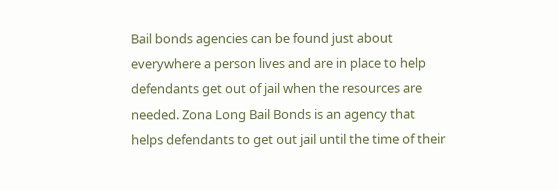Bail bonds agencies can be found just about everywhere a person lives and are in place to help defendants get out of jail when the resources are needed. Zona Long Bail Bonds is an agency that helps defendants to get out jail until the time of their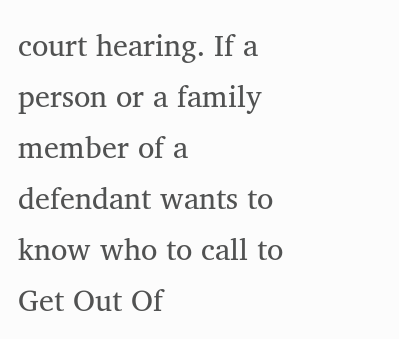court hearing. If a person or a family member of a defendant wants to know who to call to Get Out Of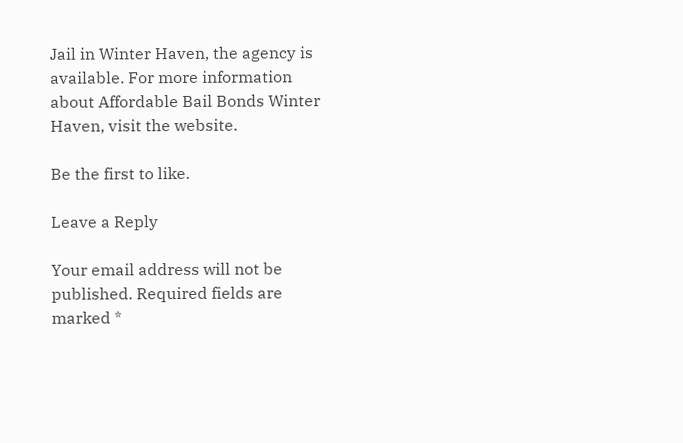Jail in Winter Haven, the agency is available. For more information about Affordable Bail Bonds Winter Haven, visit the website.

Be the first to like.

Leave a Reply

Your email address will not be published. Required fields are marked *